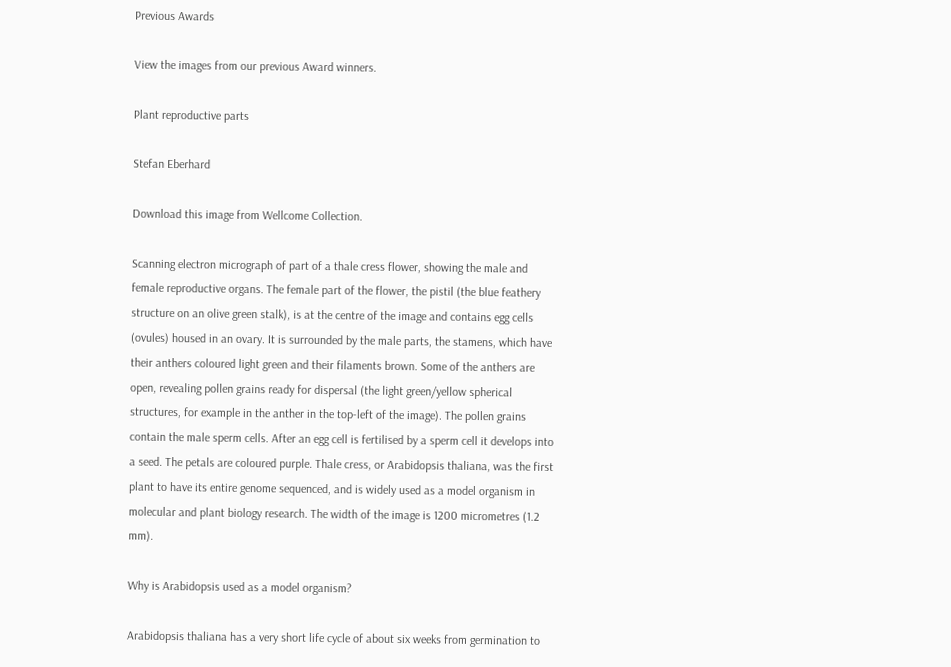Previous Awards

View the images from our previous Award winners.

Plant reproductive parts

Stefan Eberhard

Download this image from Wellcome Collection.

Scanning electron micrograph of part of a thale cress flower, showing the male and female reproductive organs. The female part of the flower, the pistil (the blue feathery structure on an olive green stalk), is at the centre of the image and contains egg cells (ovules) housed in an ovary. It is surrounded by the male parts, the stamens, which have their anthers coloured light green and their filaments brown. Some of the anthers are open, revealing pollen grains ready for dispersal (the light green/yellow spherical structures, for example in the anther in the top-left of the image). The pollen grains contain the male sperm cells. After an egg cell is fertilised by a sperm cell it develops into a seed. The petals are coloured purple. Thale cress, or Arabidopsis thaliana, was the first plant to have its entire genome sequenced, and is widely used as a model organism in molecular and plant biology research. The width of the image is 1200 micrometres (1.2 mm).

Why is Arabidopsis used as a model organism?

Arabidopsis thaliana has a very short life cycle of about six weeks from germination to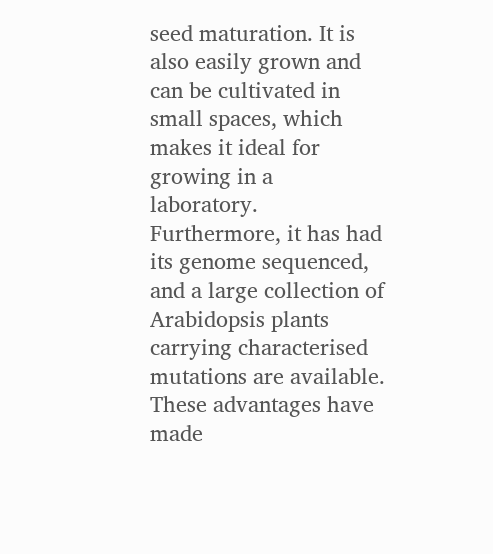seed maturation. It is also easily grown and can be cultivated in small spaces, which makes it ideal for growing in a laboratory. Furthermore, it has had its genome sequenced, and a large collection of Arabidopsis plants carrying characterised mutations are available. These advantages have made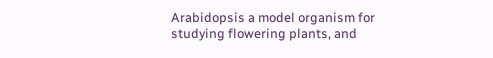Arabidopsis a model organism for studying flowering plants, and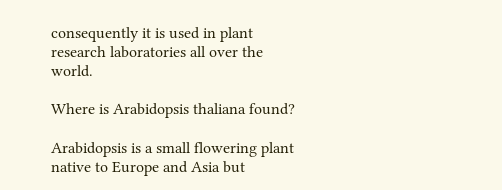consequently it is used in plant research laboratories all over the world.

Where is Arabidopsis thaliana found?

Arabidopsis is a small flowering plant native to Europe and Asia but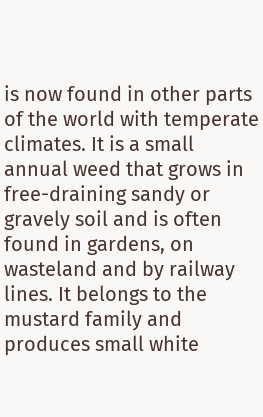is now found in other parts of the world with temperate climates. It is a small annual weed that grows in free-draining sandy or gravely soil and is often found in gardens, on wasteland and by railway lines. It belongs to the mustard family and produces small white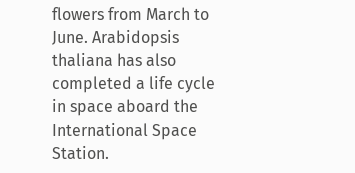flowers from March to June. Arabidopsis thaliana has also completed a life cycle in space aboard the International Space Station.